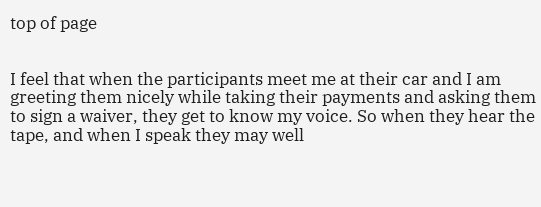top of page


I feel that when the participants meet me at their car and I am greeting them nicely while taking their payments and asking them to sign a waiver, they get to know my voice. So when they hear the tape, and when I speak they may well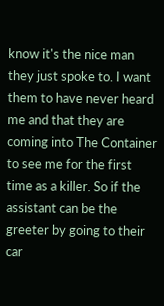know it's the nice man they just spoke to. I want them to have never heard me and that they are coming into The Container to see me for the first time as a killer. So if the assistant can be the greeter by going to their car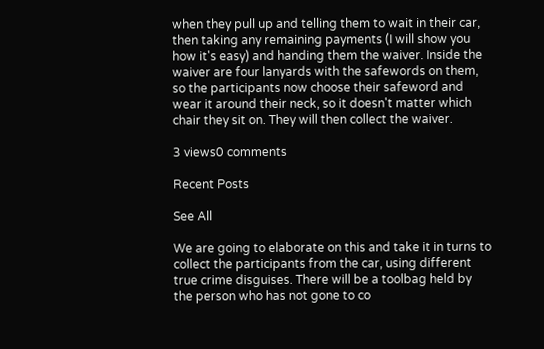when they pull up and telling them to wait in their car, then taking any remaining payments (I will show you how it's easy) and handing them the waiver. Inside the waiver are four lanyards with the safewords on them, so the participants now choose their safeword and wear it around their neck, so it doesn't matter which chair they sit on. They will then collect the waiver.

3 views0 comments

Recent Posts

See All

We are going to elaborate on this and take it in turns to collect the participants from the car, using different true crime disguises. There will be a toolbag held by the person who has not gone to co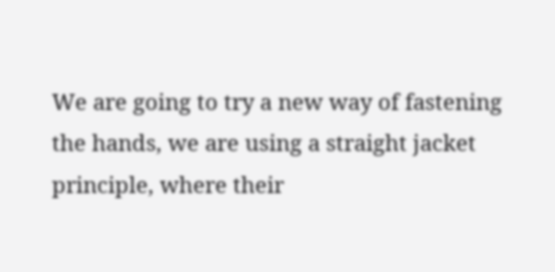We are going to try a new way of fastening the hands, we are using a straight jacket principle, where their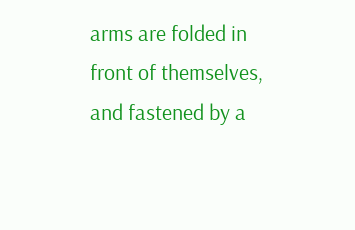arms are folded in front of themselves, and fastened by a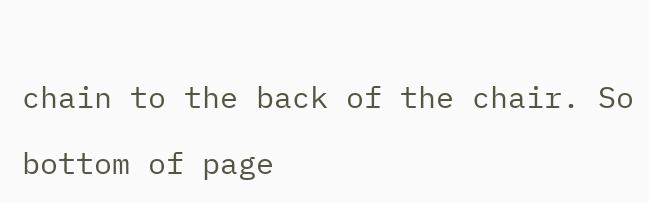chain to the back of the chair. So

bottom of page